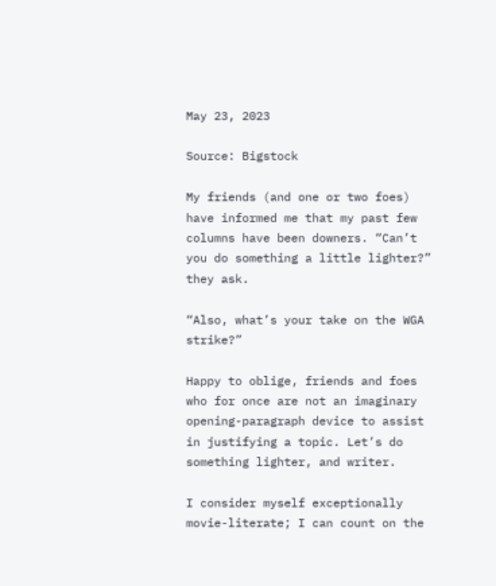May 23, 2023

Source: Bigstock

My friends (and one or two foes) have informed me that my past few columns have been downers. “Can’t you do something a little lighter?” they ask.

“Also, what’s your take on the WGA strike?”

Happy to oblige, friends and foes who for once are not an imaginary opening-paragraph device to assist in justifying a topic. Let’s do something lighter, and writer.

I consider myself exceptionally movie-literate; I can count on the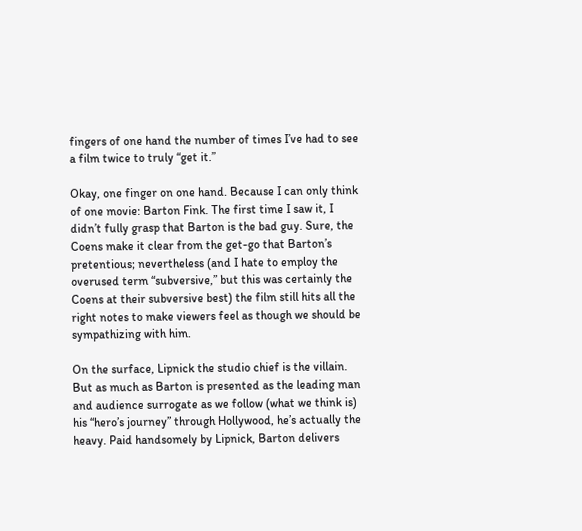fingers of one hand the number of times I’ve had to see a film twice to truly “get it.”

Okay, one finger on one hand. Because I can only think of one movie: Barton Fink. The first time I saw it, I didn’t fully grasp that Barton is the bad guy. Sure, the Coens make it clear from the get-go that Barton’s pretentious; nevertheless (and I hate to employ the overused term “subversive,” but this was certainly the Coens at their subversive best) the film still hits all the right notes to make viewers feel as though we should be sympathizing with him.

On the surface, Lipnick the studio chief is the villain. But as much as Barton is presented as the leading man and audience surrogate as we follow (what we think is) his “hero’s journey” through Hollywood, he’s actually the heavy. Paid handsomely by Lipnick, Barton delivers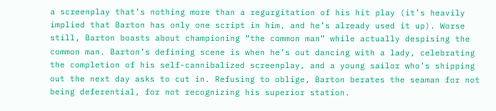a screenplay that’s nothing more than a regurgitation of his hit play (it’s heavily implied that Barton has only one script in him, and he’s already used it up). Worse still, Barton boasts about championing “the common man” while actually despising the common man. Barton’s defining scene is when he’s out dancing with a lady, celebrating the completion of his self-cannibalized screenplay, and a young sailor who’s shipping out the next day asks to cut in. Refusing to oblige, Barton berates the seaman for not being deferential, for not recognizing his superior station.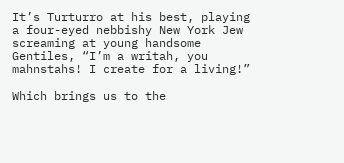It’s Turturro at his best, playing a four-eyed nebbishy New York Jew screaming at young handsome Gentiles, “I’m a writah, you mahnstahs! I create for a living!”

Which brings us to the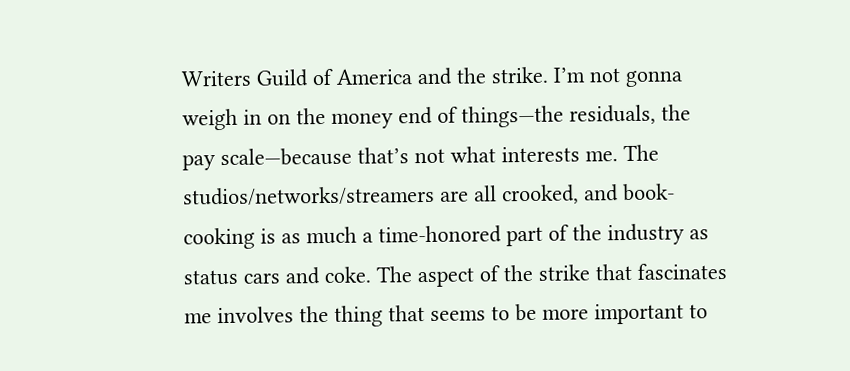Writers Guild of America and the strike. I’m not gonna weigh in on the money end of things—the residuals, the pay scale—because that’s not what interests me. The studios/networks/streamers are all crooked, and book-cooking is as much a time-honored part of the industry as status cars and coke. The aspect of the strike that fascinates me involves the thing that seems to be more important to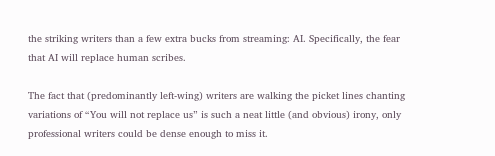the striking writers than a few extra bucks from streaming: AI. Specifically, the fear that AI will replace human scribes.

The fact that (predominantly left-wing) writers are walking the picket lines chanting variations of “You will not replace us” is such a neat little (and obvious) irony, only professional writers could be dense enough to miss it.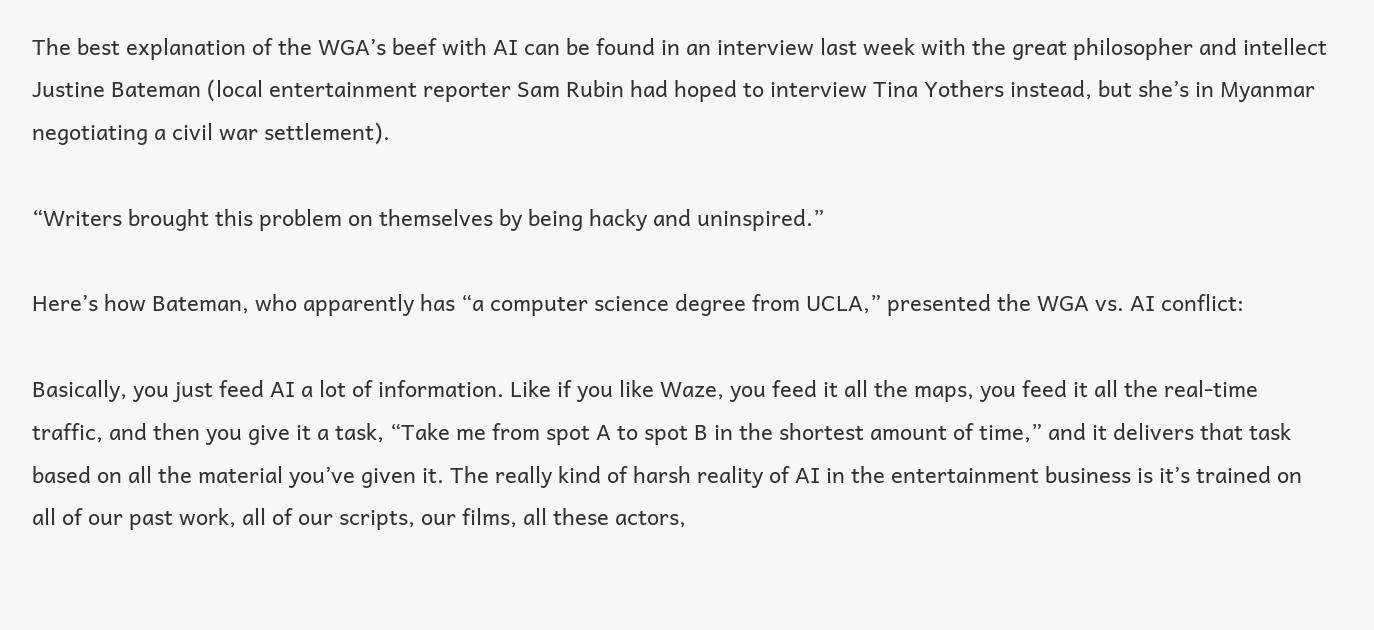The best explanation of the WGA’s beef with AI can be found in an interview last week with the great philosopher and intellect Justine Bateman (local entertainment reporter Sam Rubin had hoped to interview Tina Yothers instead, but she’s in Myanmar negotiating a civil war settlement).

“Writers brought this problem on themselves by being hacky and uninspired.”

Here’s how Bateman, who apparently has “a computer science degree from UCLA,” presented the WGA vs. AI conflict:

Basically, you just feed AI a lot of information. Like if you like Waze, you feed it all the maps, you feed it all the real-time traffic, and then you give it a task, “Take me from spot A to spot B in the shortest amount of time,” and it delivers that task based on all the material you’ve given it. The really kind of harsh reality of AI in the entertainment business is it’s trained on all of our past work, all of our scripts, our films, all these actors,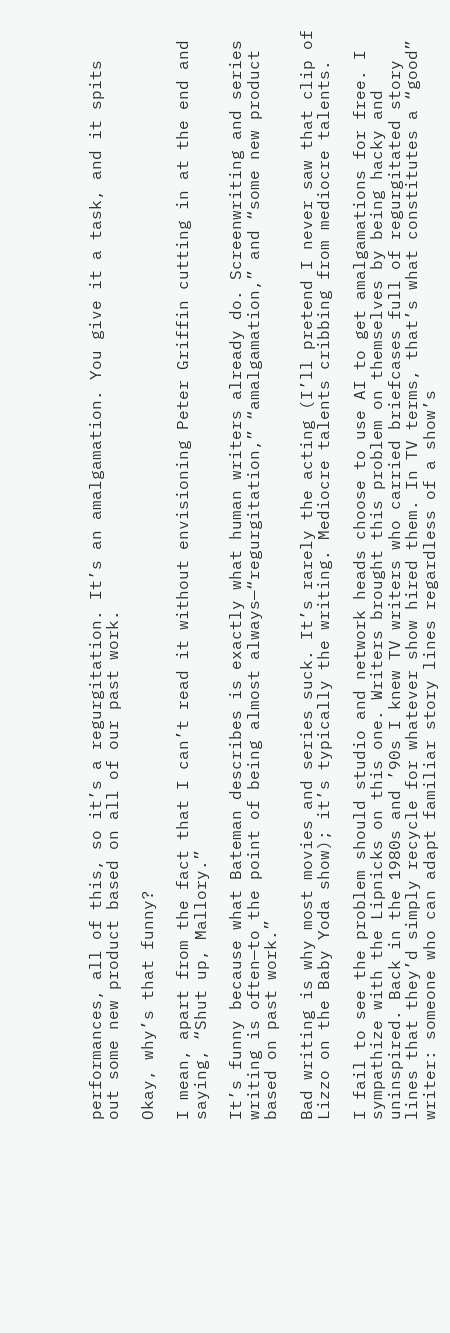performances, all of this, so it’s a regurgitation. It’s an amalgamation. You give it a task, and it spits out some new product based on all of our past work.

Okay, why’s that funny?

I mean, apart from the fact that I can’t read it without envisioning Peter Griffin cutting in at the end and saying, “Shut up, Mallory.”

It’s funny because what Bateman describes is exactly what human writers already do. Screenwriting and series writing is often—to the point of being almost always—“regurgitation,” “amalgamation,” and “some new product based on past work.”

Bad writing is why most movies and series suck. It’s rarely the acting (I’ll pretend I never saw that clip of Lizzo on the Baby Yoda show); it’s typically the writing. Mediocre talents cribbing from mediocre talents.

I fail to see the problem should studio and network heads choose to use AI to get amalgamations for free. I sympathize with the Lipnicks on this one. Writers brought this problem on themselves by being hacky and uninspired. Back in the 1980s and ’90s I knew TV writers who carried briefcases full of regurgitated story lines that they’d simply recycle for whatever show hired them. In TV terms, that’s what constitutes a “good” writer: someone who can adapt familiar story lines regardless of a show’s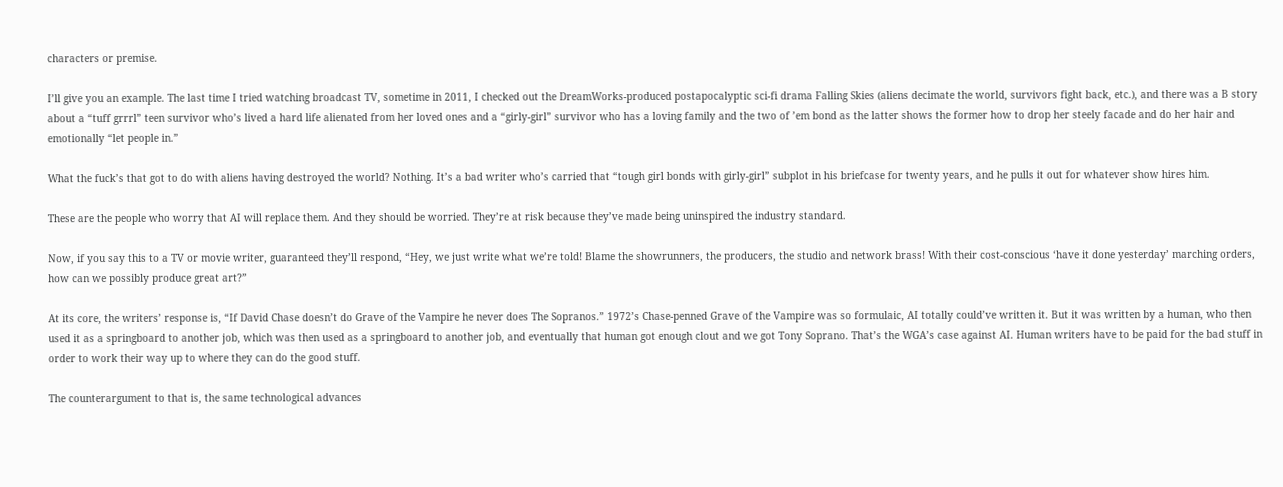characters or premise.

I’ll give you an example. The last time I tried watching broadcast TV, sometime in 2011, I checked out the DreamWorks-produced postapocalyptic sci-fi drama Falling Skies (aliens decimate the world, survivors fight back, etc.), and there was a B story about a “tuff grrrl” teen survivor who’s lived a hard life alienated from her loved ones and a “girly-girl” survivor who has a loving family and the two of ’em bond as the latter shows the former how to drop her steely facade and do her hair and emotionally “let people in.”

What the fuck’s that got to do with aliens having destroyed the world? Nothing. It’s a bad writer who’s carried that “tough girl bonds with girly-girl” subplot in his briefcase for twenty years, and he pulls it out for whatever show hires him.

These are the people who worry that AI will replace them. And they should be worried. They’re at risk because they’ve made being uninspired the industry standard.

Now, if you say this to a TV or movie writer, guaranteed they’ll respond, “Hey, we just write what we’re told! Blame the showrunners, the producers, the studio and network brass! With their cost-conscious ‘have it done yesterday’ marching orders, how can we possibly produce great art?”

At its core, the writers’ response is, “If David Chase doesn’t do Grave of the Vampire he never does The Sopranos.” 1972’s Chase-penned Grave of the Vampire was so formulaic, AI totally could’ve written it. But it was written by a human, who then used it as a springboard to another job, which was then used as a springboard to another job, and eventually that human got enough clout and we got Tony Soprano. That’s the WGA’s case against AI. Human writers have to be paid for the bad stuff in order to work their way up to where they can do the good stuff.

The counterargument to that is, the same technological advances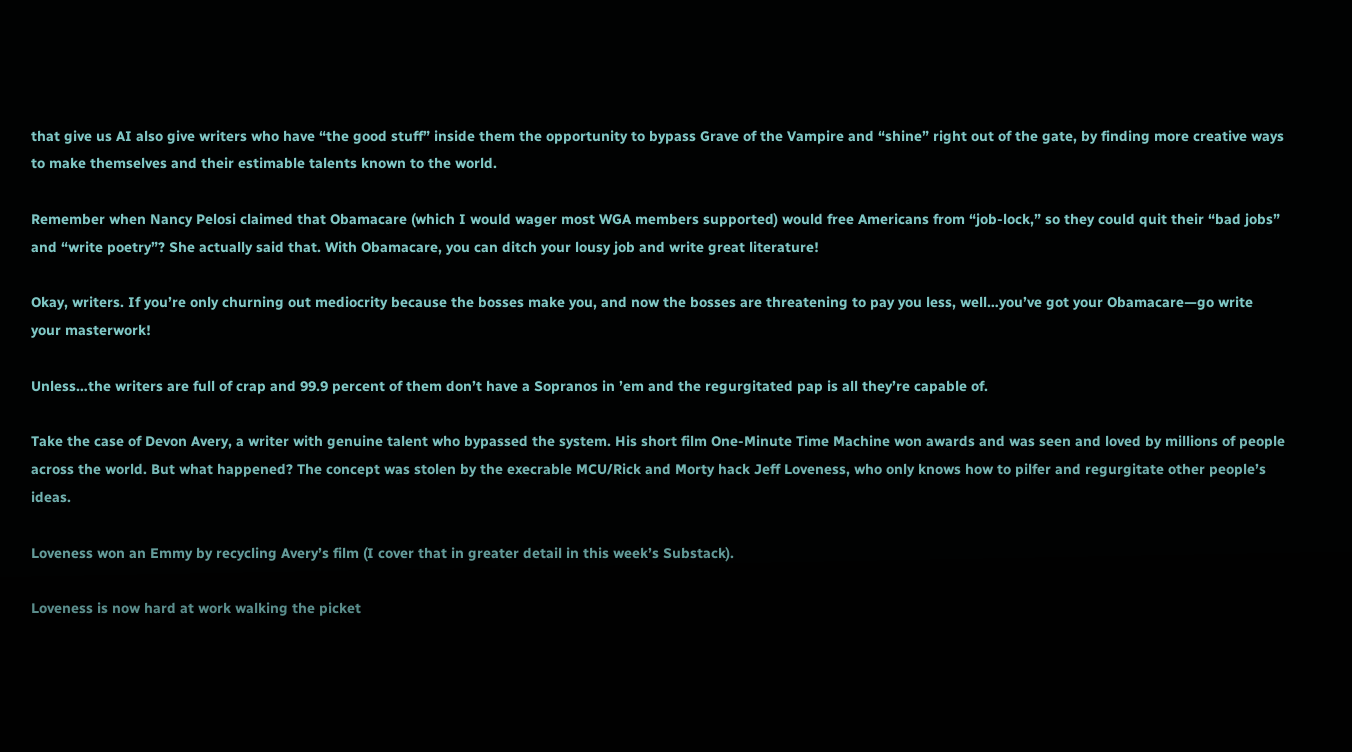that give us AI also give writers who have “the good stuff” inside them the opportunity to bypass Grave of the Vampire and “shine” right out of the gate, by finding more creative ways to make themselves and their estimable talents known to the world.

Remember when Nancy Pelosi claimed that Obamacare (which I would wager most WGA members supported) would free Americans from “job-lock,” so they could quit their “bad jobs” and “write poetry”? She actually said that. With Obamacare, you can ditch your lousy job and write great literature!

Okay, writers. If you’re only churning out mediocrity because the bosses make you, and now the bosses are threatening to pay you less, well…you’ve got your Obamacare—go write your masterwork!

Unless…the writers are full of crap and 99.9 percent of them don’t have a Sopranos in ’em and the regurgitated pap is all they’re capable of.

Take the case of Devon Avery, a writer with genuine talent who bypassed the system. His short film One-Minute Time Machine won awards and was seen and loved by millions of people across the world. But what happened? The concept was stolen by the execrable MCU/Rick and Morty hack Jeff Loveness, who only knows how to pilfer and regurgitate other people’s ideas.

Loveness won an Emmy by recycling Avery’s film (I cover that in greater detail in this week’s Substack).

Loveness is now hard at work walking the picket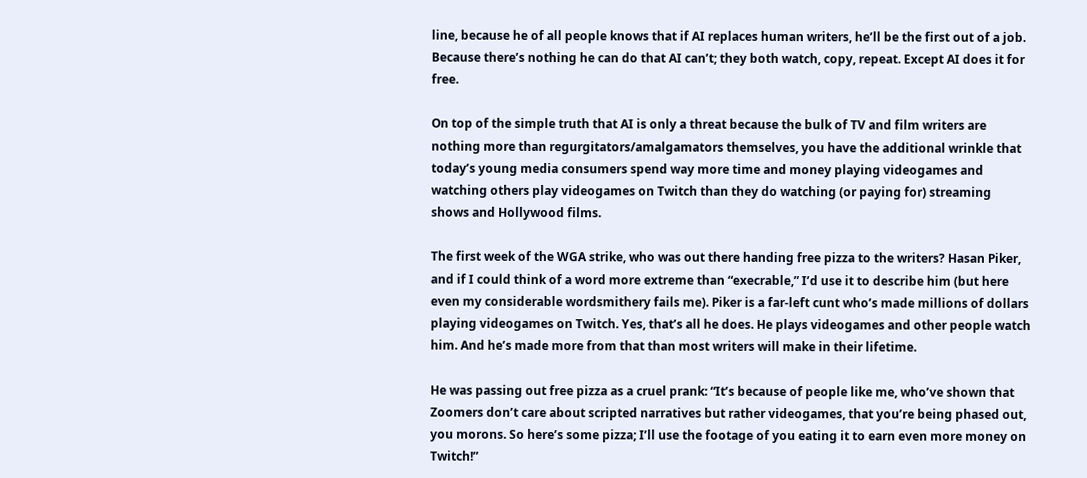line, because he of all people knows that if AI replaces human writers, he’ll be the first out of a job. Because there’s nothing he can do that AI can’t; they both watch, copy, repeat. Except AI does it for free.

On top of the simple truth that AI is only a threat because the bulk of TV and film writers are nothing more than regurgitators/amalgamators themselves, you have the additional wrinkle that today’s young media consumers spend way more time and money playing videogames and watching others play videogames on Twitch than they do watching (or paying for) streaming shows and Hollywood films.

The first week of the WGA strike, who was out there handing free pizza to the writers? Hasan Piker, and if I could think of a word more extreme than “execrable,” I’d use it to describe him (but here even my considerable wordsmithery fails me). Piker is a far-left cunt who’s made millions of dollars playing videogames on Twitch. Yes, that’s all he does. He plays videogames and other people watch him. And he’s made more from that than most writers will make in their lifetime.

He was passing out free pizza as a cruel prank: “It’s because of people like me, who’ve shown that Zoomers don’t care about scripted narratives but rather videogames, that you’re being phased out, you morons. So here’s some pizza; I’ll use the footage of you eating it to earn even more money on Twitch!”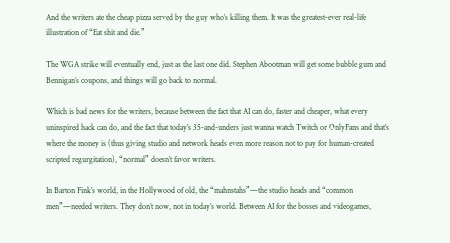And the writers ate the cheap pizza served by the guy who’s killing them. It was the greatest-ever real-life illustration of “Eat shit and die.”

The WGA strike will eventually end, just as the last one did. Stephen Abootman will get some bubble gum and Bennigan’s coupons, and things will go back to normal.

Which is bad news for the writers, because between the fact that AI can do, faster and cheaper, what every uninspired hack can do, and the fact that today’s 35-and-unders just wanna watch Twitch or OnlyFans and that’s where the money is (thus giving studio and network heads even more reason not to pay for human-created scripted regurgitation), “normal” doesn’t favor writers.

In Barton Fink’s world, in the Hollywood of old, the “mahnstahs”—the studio heads and “common men”—needed writers. They don’t now, not in today’s world. Between AI for the bosses and videogames,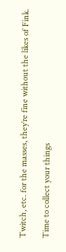Twitch, etc. for the masses, they’re fine without the likes of Fink.

Time to collect your things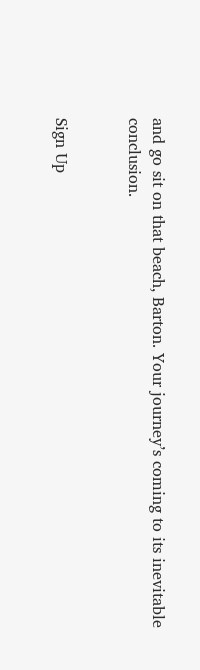and go sit on that beach, Barton. Your journey’s coming to its inevitable conclusion.


Sign Up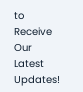to Receive Our Latest Updates!